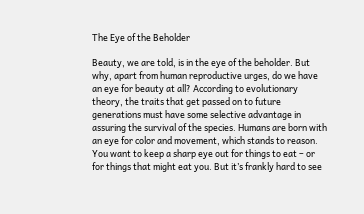The Eye of the Beholder

Beauty, we are told, is in the eye of the beholder. But why, apart from human reproductive urges, do we have an eye for beauty at all? According to evolutionary theory, the traits that get passed on to future generations must have some selective advantage in assuring the survival of the species. Humans are born with an eye for color and movement, which stands to reason. You want to keep a sharp eye out for things to eat – or for things that might eat you. But it’s frankly hard to see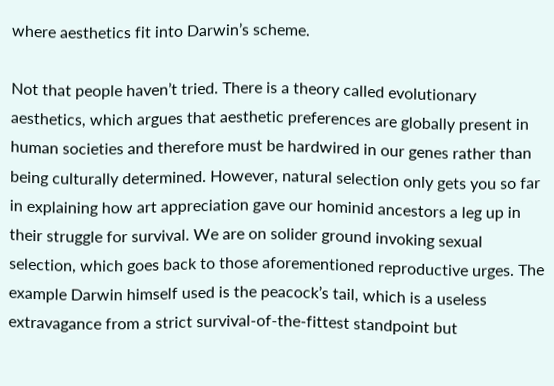where aesthetics fit into Darwin’s scheme.

Not that people haven’t tried. There is a theory called evolutionary aesthetics, which argues that aesthetic preferences are globally present in human societies and therefore must be hardwired in our genes rather than being culturally determined. However, natural selection only gets you so far in explaining how art appreciation gave our hominid ancestors a leg up in their struggle for survival. We are on solider ground invoking sexual selection, which goes back to those aforementioned reproductive urges. The example Darwin himself used is the peacock’s tail, which is a useless extravagance from a strict survival-of-the-fittest standpoint but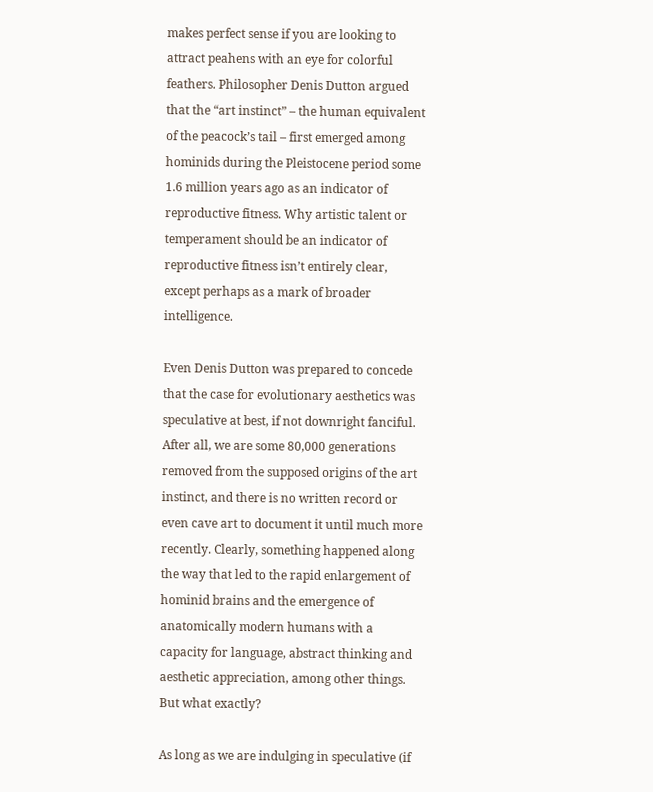makes perfect sense if you are looking to attract peahens with an eye for colorful feathers. Philosopher Denis Dutton argued that the “art instinct” – the human equivalent of the peacock’s tail – first emerged among hominids during the Pleistocene period some 1.6 million years ago as an indicator of reproductive fitness. Why artistic talent or temperament should be an indicator of reproductive fitness isn’t entirely clear, except perhaps as a mark of broader intelligence.

Even Denis Dutton was prepared to concede that the case for evolutionary aesthetics was speculative at best, if not downright fanciful. After all, we are some 80,000 generations removed from the supposed origins of the art instinct, and there is no written record or even cave art to document it until much more recently. Clearly, something happened along the way that led to the rapid enlargement of hominid brains and the emergence of anatomically modern humans with a capacity for language, abstract thinking and aesthetic appreciation, among other things. But what exactly?

As long as we are indulging in speculative (if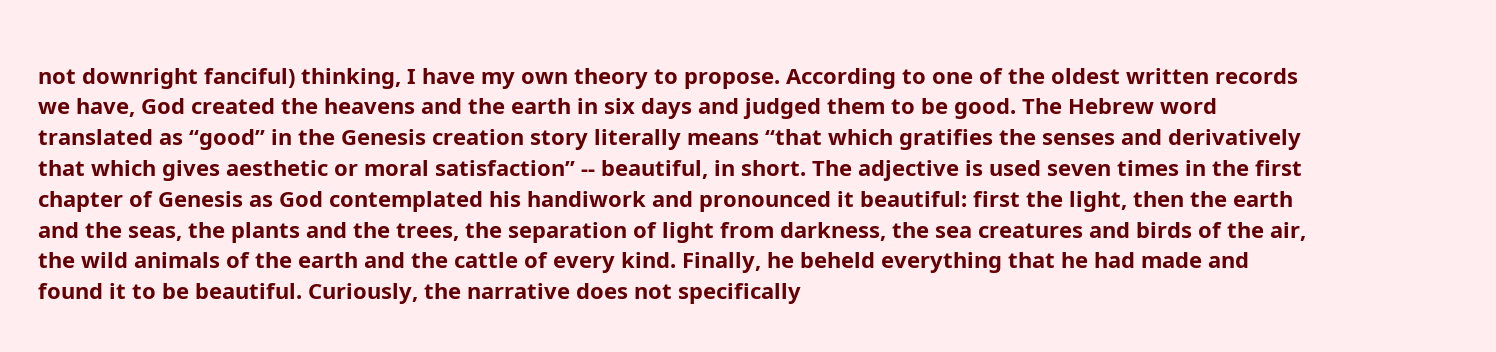not downright fanciful) thinking, I have my own theory to propose. According to one of the oldest written records we have, God created the heavens and the earth in six days and judged them to be good. The Hebrew word translated as “good” in the Genesis creation story literally means “that which gratifies the senses and derivatively that which gives aesthetic or moral satisfaction” -- beautiful, in short. The adjective is used seven times in the first chapter of Genesis as God contemplated his handiwork and pronounced it beautiful: first the light, then the earth and the seas, the plants and the trees, the separation of light from darkness, the sea creatures and birds of the air, the wild animals of the earth and the cattle of every kind. Finally, he beheld everything that he had made and found it to be beautiful. Curiously, the narrative does not specifically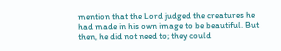mention that the Lord judged the creatures he had made in his own image to be beautiful. But then, he did not need to; they could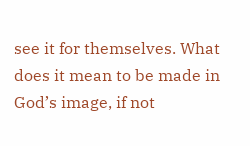see it for themselves. What does it mean to be made in God’s image, if not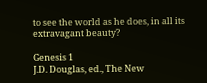to see the world as he does, in all its extravagant beauty?

Genesis 1
J.D. Douglas, ed., The New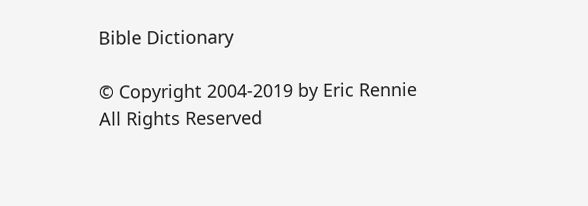Bible Dictionary

© Copyright 2004-2019 by Eric Rennie
All Rights Reserved